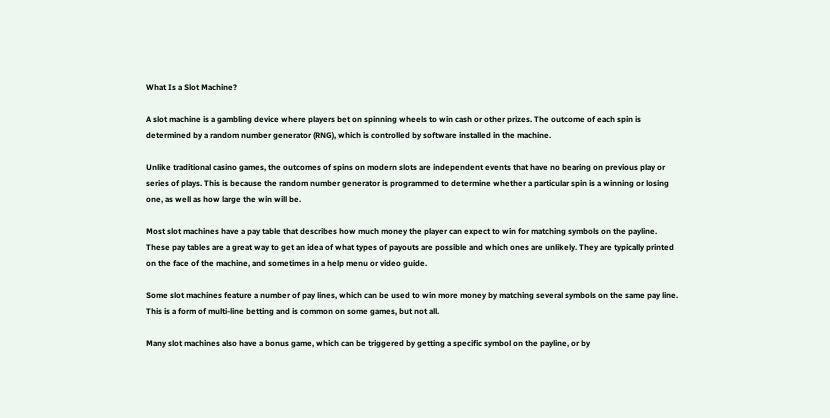What Is a Slot Machine?

A slot machine is a gambling device where players bet on spinning wheels to win cash or other prizes. The outcome of each spin is determined by a random number generator (RNG), which is controlled by software installed in the machine.

Unlike traditional casino games, the outcomes of spins on modern slots are independent events that have no bearing on previous play or series of plays. This is because the random number generator is programmed to determine whether a particular spin is a winning or losing one, as well as how large the win will be.

Most slot machines have a pay table that describes how much money the player can expect to win for matching symbols on the payline. These pay tables are a great way to get an idea of what types of payouts are possible and which ones are unlikely. They are typically printed on the face of the machine, and sometimes in a help menu or video guide.

Some slot machines feature a number of pay lines, which can be used to win more money by matching several symbols on the same pay line. This is a form of multi-line betting and is common on some games, but not all.

Many slot machines also have a bonus game, which can be triggered by getting a specific symbol on the payline, or by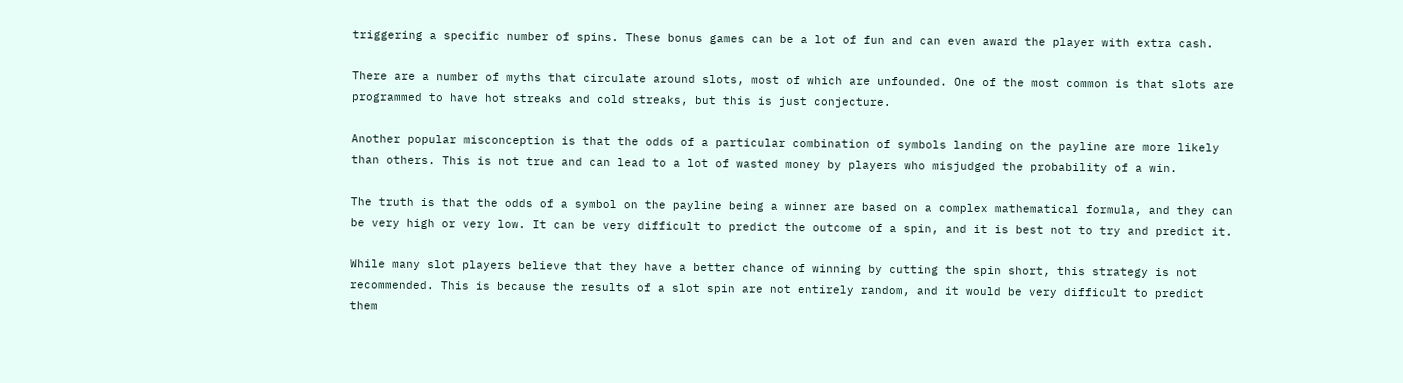triggering a specific number of spins. These bonus games can be a lot of fun and can even award the player with extra cash.

There are a number of myths that circulate around slots, most of which are unfounded. One of the most common is that slots are programmed to have hot streaks and cold streaks, but this is just conjecture.

Another popular misconception is that the odds of a particular combination of symbols landing on the payline are more likely than others. This is not true and can lead to a lot of wasted money by players who misjudged the probability of a win.

The truth is that the odds of a symbol on the payline being a winner are based on a complex mathematical formula, and they can be very high or very low. It can be very difficult to predict the outcome of a spin, and it is best not to try and predict it.

While many slot players believe that they have a better chance of winning by cutting the spin short, this strategy is not recommended. This is because the results of a slot spin are not entirely random, and it would be very difficult to predict them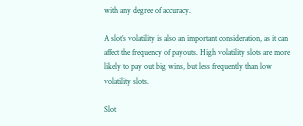with any degree of accuracy.

A slot’s volatility is also an important consideration, as it can affect the frequency of payouts. High volatility slots are more likely to pay out big wins, but less frequently than low volatility slots.

Slot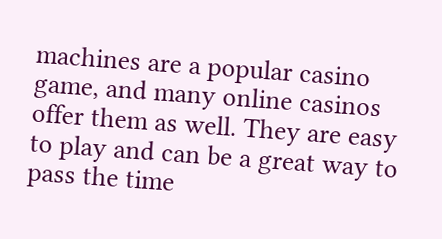machines are a popular casino game, and many online casinos offer them as well. They are easy to play and can be a great way to pass the time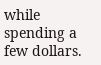while spending a few dollars.